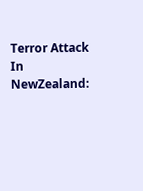Terror Attack In NewZealand: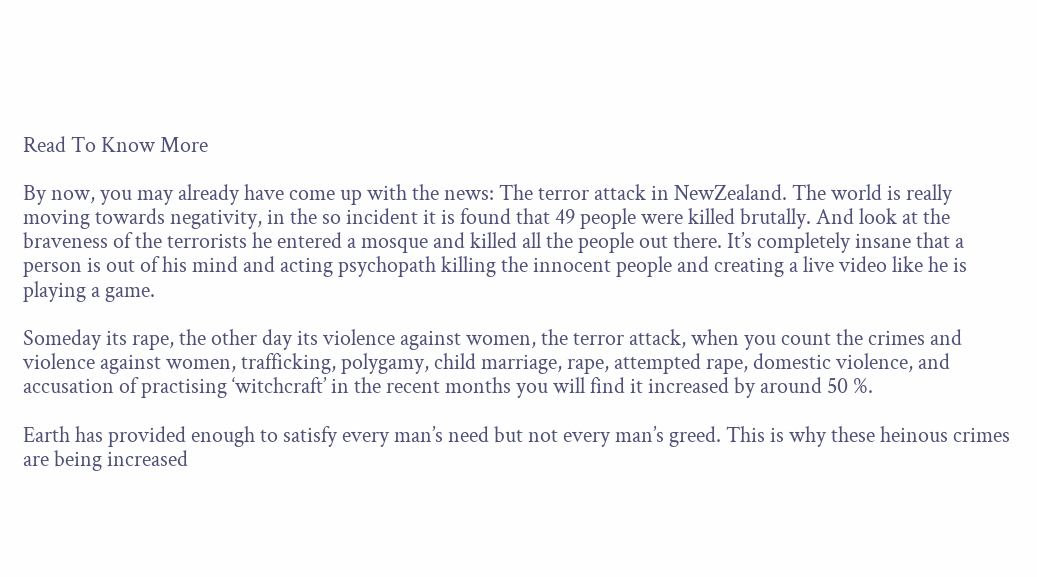Read To Know More

By now, you may already have come up with the news: The terror attack in NewZealand. The world is really moving towards negativity, in the so incident it is found that 49 people were killed brutally. And look at the braveness of the terrorists he entered a mosque and killed all the people out there. It’s completely insane that a person is out of his mind and acting psychopath killing the innocent people and creating a live video like he is playing a game.

Someday its rape, the other day its violence against women, the terror attack, when you count the crimes and violence against women, trafficking, polygamy, child marriage, rape, attempted rape, domestic violence, and accusation of practising ‘witchcraft’ in the recent months you will find it increased by around 50 %.

Earth has provided enough to satisfy every man’s need but not every man’s greed. This is why these heinous crimes are being increased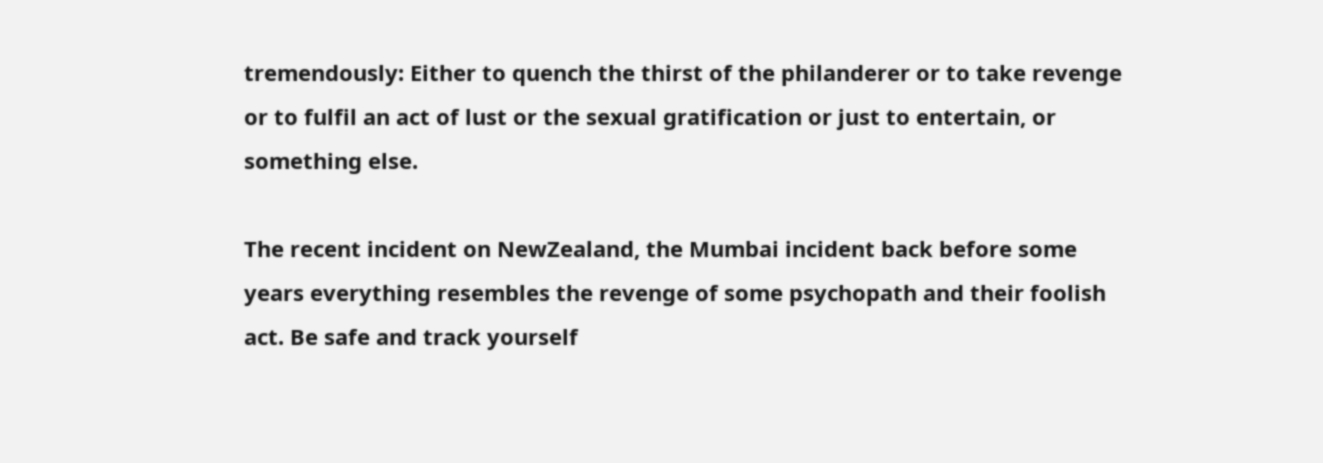tremendously: Either to quench the thirst of the philanderer or to take revenge or to fulfil an act of lust or the sexual gratification or just to entertain, or something else.

The recent incident on NewZealand, the Mumbai incident back before some years everything resembles the revenge of some psychopath and their foolish act. Be safe and track yourself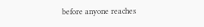before anyone reaches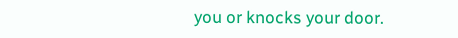you or knocks your door.